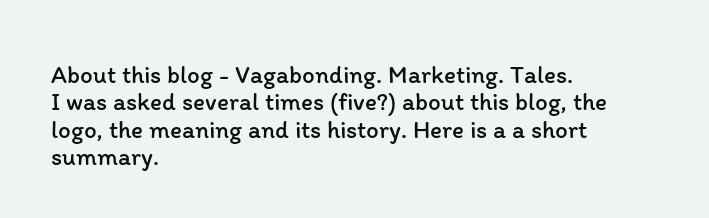About this blog - Vagabonding. Marketing. Tales.
I was asked several times (five?) about this blog, the logo, the meaning and its history. Here is a a short summary.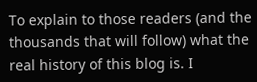To explain to those readers (and the thousands that will follow) what the real history of this blog is. I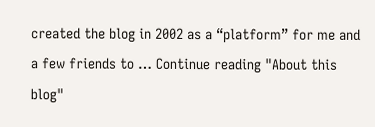created the blog in 2002 as a “platform” for me and a few friends to … Continue reading "About this blog"